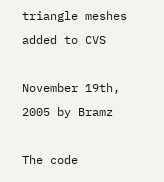triangle meshes added to CVS

November 19th, 2005 by Bramz

The code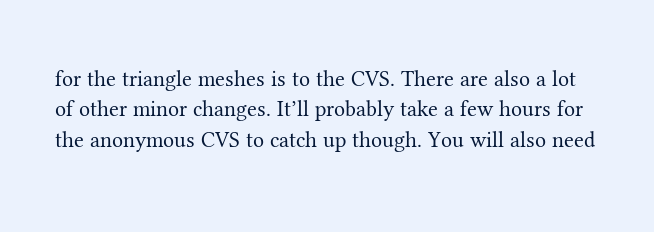for the triangle meshes is to the CVS. There are also a lot of other minor changes. It’ll probably take a few hours for the anonymous CVS to catch up though. You will also need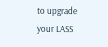to upgrade your LASS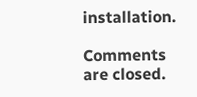installation.

Comments are closed.